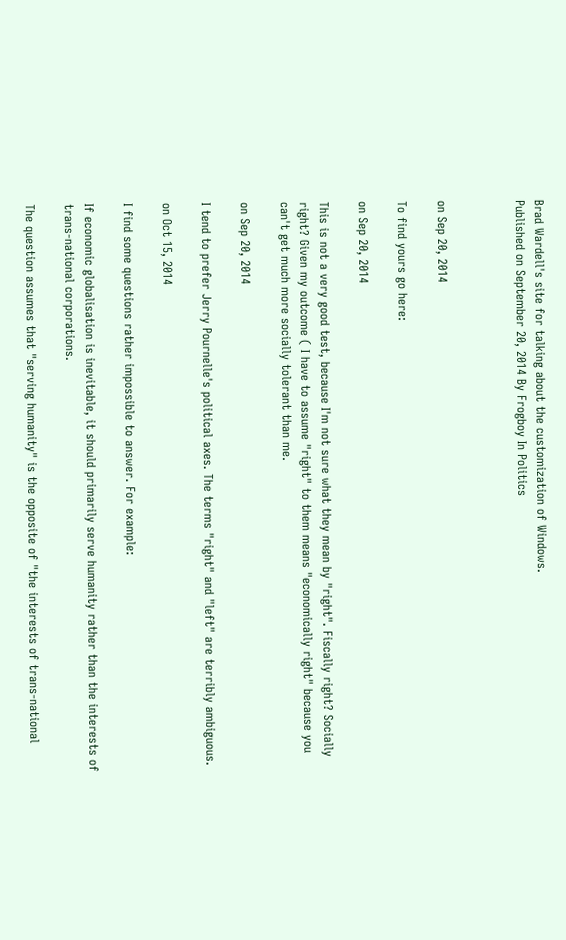Brad Wardell's site for talking about the customization of Windows.
Published on September 20, 2014 By Frogboy In Politics



on Sep 20, 2014

To find yours go here:

on Sep 20, 2014

This is not a very good test, because I'm not sure what they mean by "right". Fiscally right? Socially right? Given my outcome ( I have to assume "right" to them means "economically right" because you can't get much more socially tolerant than me.

on Sep 20, 2014

I tend to prefer Jerry Pournelle's political axes. The terms "right" and "left" are terribly ambiguous.

on Oct 15, 2014

I find some questions rather impossible to answer. For example:

If economic globalisation is inevitable, it should primarily serve humanity rather than the interests of trans-national corporations.

The question assumes that "serving humanity" is the opposite of "the interests of trans-national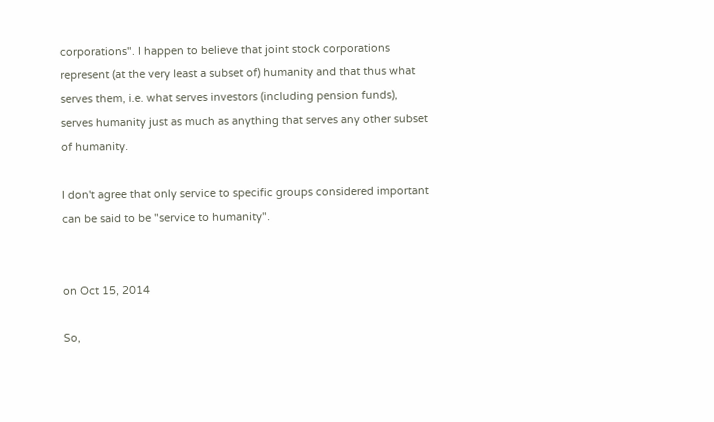corporations". I happen to believe that joint stock corporations represent (at the very least a subset of) humanity and that thus what serves them, i.e. what serves investors (including pension funds), serves humanity just as much as anything that serves any other subset of humanity.

I don't agree that only service to specific groups considered important can be said to be "service to humanity".


on Oct 15, 2014

So,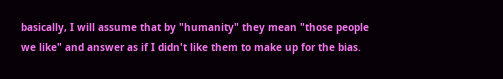basically, I will assume that by "humanity" they mean "those people we like" and answer as if I didn't like them to make up for the bias.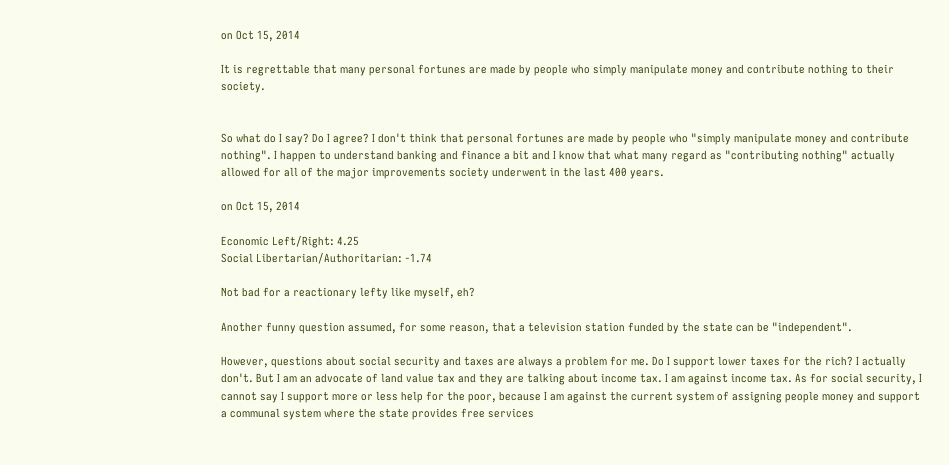on Oct 15, 2014

It is regrettable that many personal fortunes are made by people who simply manipulate money and contribute nothing to their society.


So what do I say? Do I agree? I don't think that personal fortunes are made by people who "simply manipulate money and contribute nothing". I happen to understand banking and finance a bit and I know that what many regard as "contributing nothing" actually allowed for all of the major improvements society underwent in the last 400 years.

on Oct 15, 2014

Economic Left/Right: 4.25
Social Libertarian/Authoritarian: -1.74

Not bad for a reactionary lefty like myself, eh?

Another funny question assumed, for some reason, that a television station funded by the state can be "independent".

However, questions about social security and taxes are always a problem for me. Do I support lower taxes for the rich? I actually don't. But I am an advocate of land value tax and they are talking about income tax. I am against income tax. As for social security, I cannot say I support more or less help for the poor, because I am against the current system of assigning people money and support a communal system where the state provides free services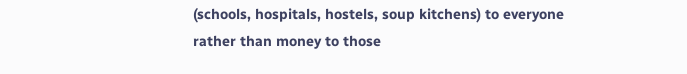(schools, hospitals, hostels, soup kitchens) to everyone rather than money to those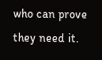who can prove they need it.